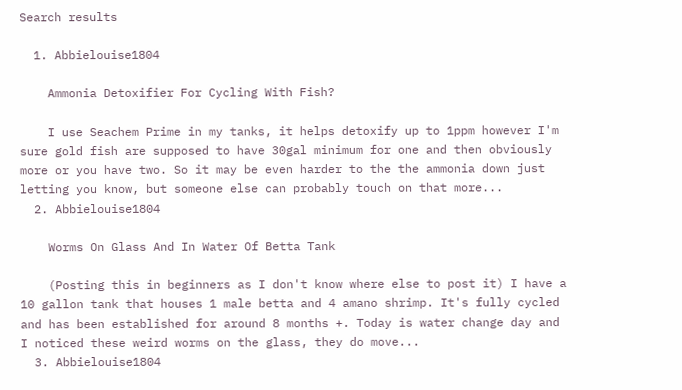Search results

  1. Abbielouise1804

    Ammonia Detoxifier For Cycling With Fish?

    I use Seachem Prime in my tanks, it helps detoxify up to 1ppm however I'm sure gold fish are supposed to have 30gal minimum for one and then obviously more or you have two. So it may be even harder to the the ammonia down just letting you know, but someone else can probably touch on that more...
  2. Abbielouise1804

    Worms On Glass And In Water Of Betta Tank

    (Posting this in beginners as I don't know where else to post it) I have a 10 gallon tank that houses 1 male betta and 4 amano shrimp. It's fully cycled and has been established for around 8 months +. Today is water change day and I noticed these weird worms on the glass, they do move...
  3. Abbielouise1804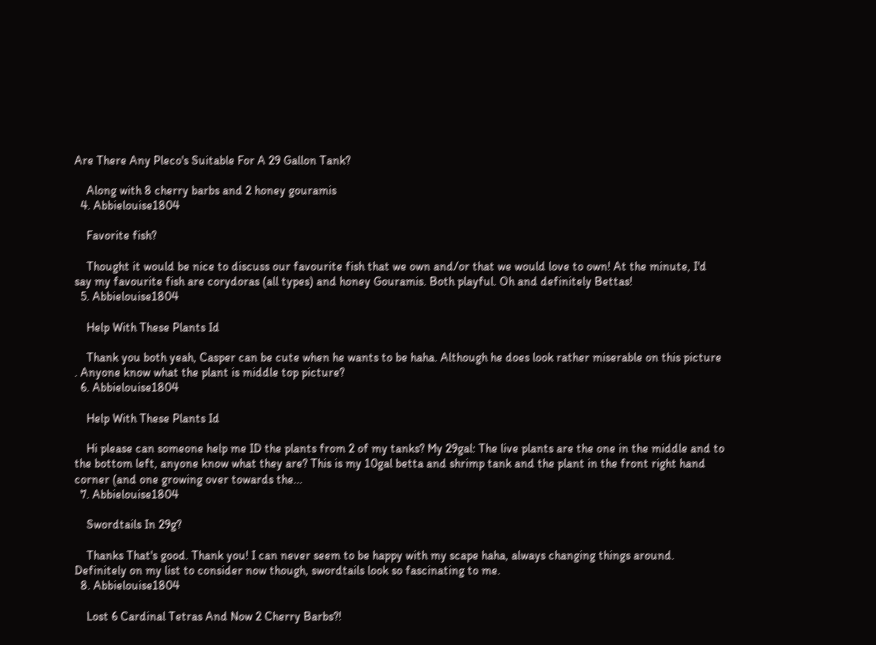Are There Any Pleco's Suitable For A 29 Gallon Tank?

    Along with 8 cherry barbs and 2 honey gouramis
  4. Abbielouise1804

    Favorite fish?

    Thought it would be nice to discuss our favourite fish that we own and/or that we would love to own! At the minute, I'd say my favourite fish are corydoras (all types) and honey Gouramis. Both playful. Oh and definitely Bettas!
  5. Abbielouise1804

    Help With These Plants Id

    Thank you both yeah, Casper can be cute when he wants to be haha. Although he does look rather miserable on this picture . Anyone know what the plant is middle top picture?
  6. Abbielouise1804

    Help With These Plants Id

    Hi please can someone help me ID the plants from 2 of my tanks? My 29gal: The live plants are the one in the middle and to the bottom left, anyone know what they are? This is my 10gal betta and shrimp tank and the plant in the front right hand corner (and one growing over towards the...
  7. Abbielouise1804

    Swordtails In 29g?

    Thanks That's good. Thank you! I can never seem to be happy with my scape haha, always changing things around. Definitely on my list to consider now though, swordtails look so fascinating to me.
  8. Abbielouise1804

    Lost 6 Cardinal Tetras And Now 2 Cherry Barbs?!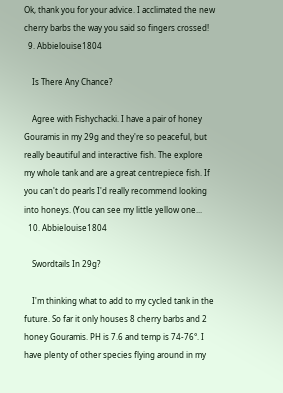Ok, thank you for your advice. I acclimated the new cherry barbs the way you said so fingers crossed!
  9. Abbielouise1804

    Is There Any Chance?

    Agree with Fishychacki. I have a pair of honey Gouramis in my 29g and they're so peaceful, but really beautiful and interactive fish. The explore my whole tank and are a great centrepiece fish. If you can't do pearls I'd really recommend looking into honeys. (You can see my little yellow one...
  10. Abbielouise1804

    Swordtails In 29g?

    I'm thinking what to add to my cycled tank in the future. So far it only houses 8 cherry barbs and 2 honey Gouramis. PH is 7.6 and temp is 74-76°. I have plenty of other species flying around in my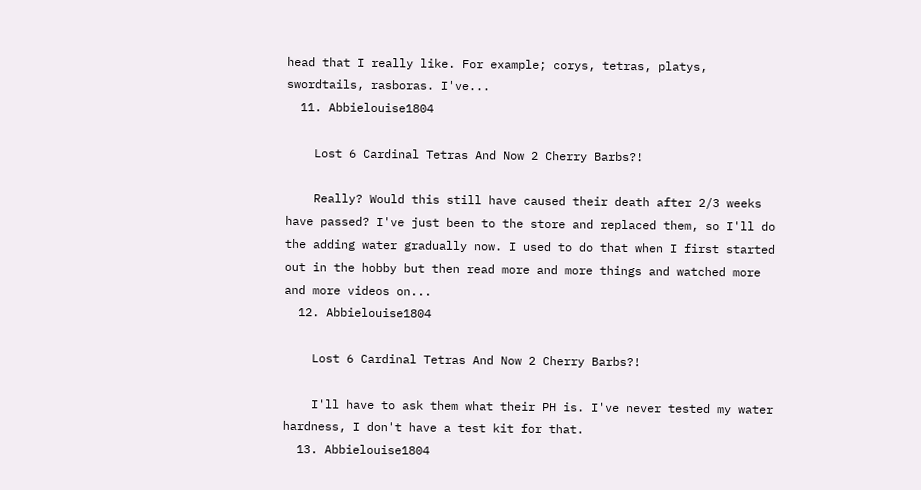head that I really like. For example; corys, tetras, platys, swordtails, rasboras. I've...
  11. Abbielouise1804

    Lost 6 Cardinal Tetras And Now 2 Cherry Barbs?!

    Really? Would this still have caused their death after 2/3 weeks have passed? I've just been to the store and replaced them, so I'll do the adding water gradually now. I used to do that when I first started out in the hobby but then read more and more things and watched more and more videos on...
  12. Abbielouise1804

    Lost 6 Cardinal Tetras And Now 2 Cherry Barbs?!

    I'll have to ask them what their PH is. I've never tested my water hardness, I don't have a test kit for that.
  13. Abbielouise1804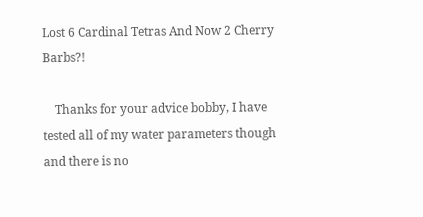Lost 6 Cardinal Tetras And Now 2 Cherry Barbs?!

    Thanks for your advice bobby, I have tested all of my water parameters though and there is no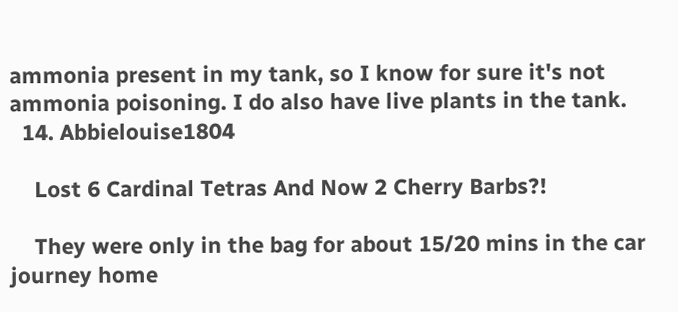ammonia present in my tank, so I know for sure it's not ammonia poisoning. I do also have live plants in the tank.
  14. Abbielouise1804

    Lost 6 Cardinal Tetras And Now 2 Cherry Barbs?!

    They were only in the bag for about 15/20 mins in the car journey home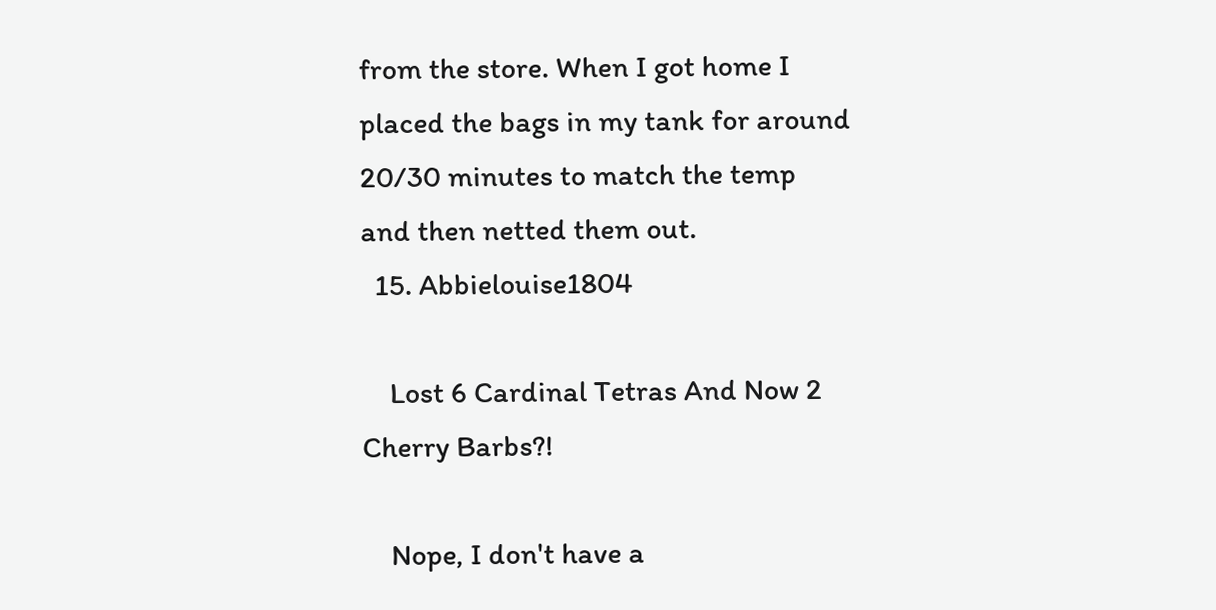from the store. When I got home I placed the bags in my tank for around 20/30 minutes to match the temp and then netted them out.
  15. Abbielouise1804

    Lost 6 Cardinal Tetras And Now 2 Cherry Barbs?!

    Nope, I don't have a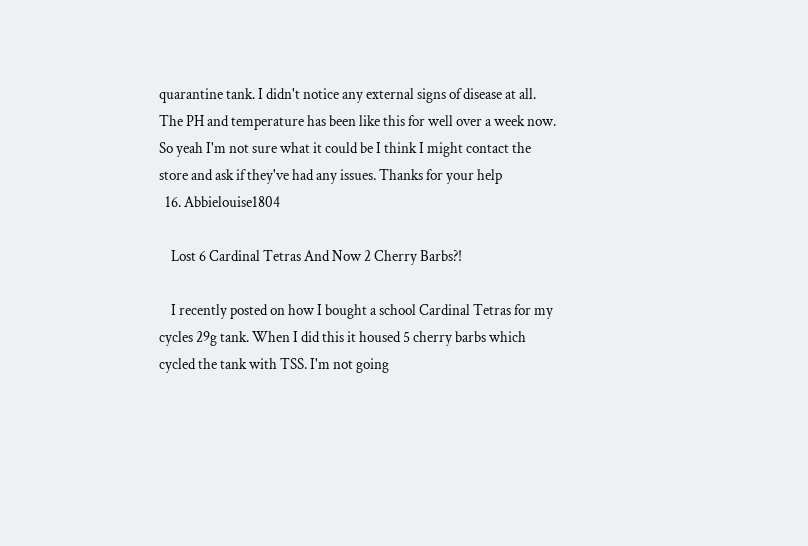quarantine tank. I didn't notice any external signs of disease at all. The PH and temperature has been like this for well over a week now. So yeah I'm not sure what it could be I think I might contact the store and ask if they've had any issues. Thanks for your help
  16. Abbielouise1804

    Lost 6 Cardinal Tetras And Now 2 Cherry Barbs?!

    I recently posted on how I bought a school Cardinal Tetras for my cycles 29g tank. When I did this it housed 5 cherry barbs which cycled the tank with TSS. I'm not going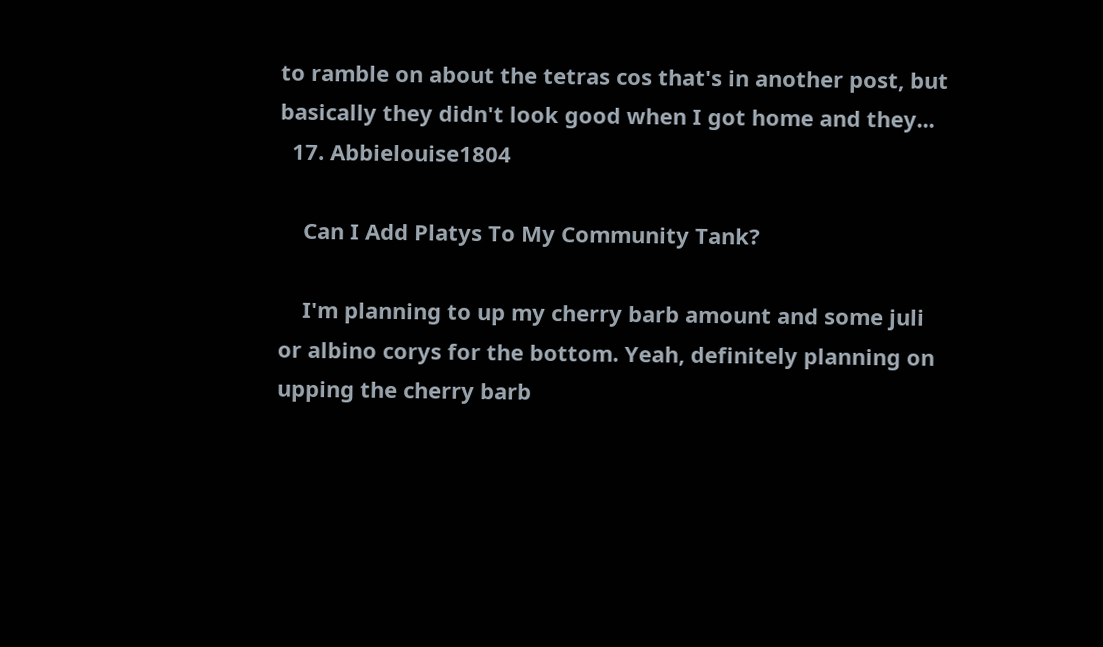to ramble on about the tetras cos that's in another post, but basically they didn't look good when I got home and they...
  17. Abbielouise1804

    Can I Add Platys To My Community Tank?

    I'm planning to up my cherry barb amount and some juli or albino corys for the bottom. Yeah, definitely planning on upping the cherry barb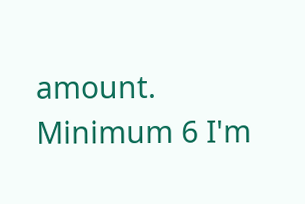amount. Minimum 6 I'm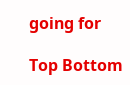going for

Top Bottom